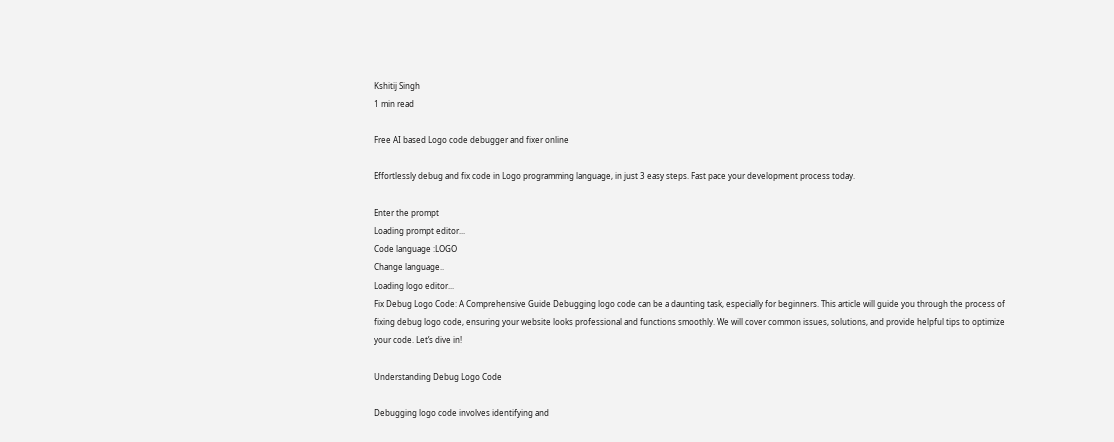Kshitij Singh
1 min read

Free AI based Logo code debugger and fixer online

Effortlessly debug and fix code in Logo programming language, in just 3 easy steps. Fast pace your development process today.

Enter the prompt
Loading prompt editor...
Code language :LOGO
Change language..
Loading logo editor...
Fix Debug Logo Code: A Comprehensive Guide Debugging logo code can be a daunting task, especially for beginners. This article will guide you through the process of fixing debug logo code, ensuring your website looks professional and functions smoothly. We will cover common issues, solutions, and provide helpful tips to optimize your code. Let’s dive in!

Understanding Debug Logo Code

Debugging logo code involves identifying and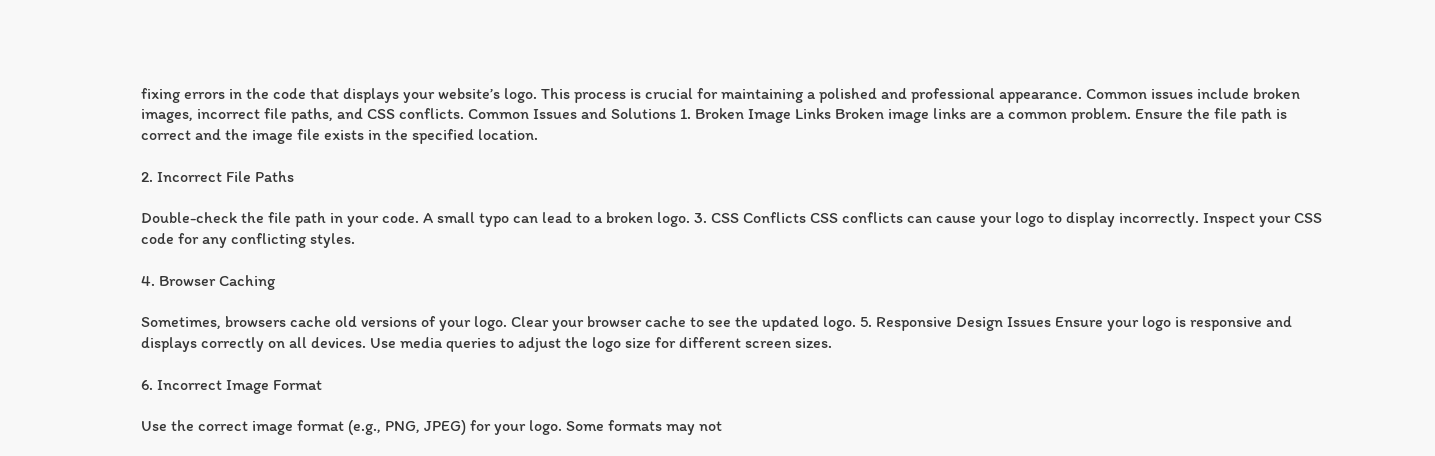fixing errors in the code that displays your website’s logo. This process is crucial for maintaining a polished and professional appearance. Common issues include broken images, incorrect file paths, and CSS conflicts. Common Issues and Solutions 1. Broken Image Links Broken image links are a common problem. Ensure the file path is correct and the image file exists in the specified location.

2. Incorrect File Paths

Double-check the file path in your code. A small typo can lead to a broken logo. 3. CSS Conflicts CSS conflicts can cause your logo to display incorrectly. Inspect your CSS code for any conflicting styles.

4. Browser Caching

Sometimes, browsers cache old versions of your logo. Clear your browser cache to see the updated logo. 5. Responsive Design Issues Ensure your logo is responsive and displays correctly on all devices. Use media queries to adjust the logo size for different screen sizes.

6. Incorrect Image Format

Use the correct image format (e.g., PNG, JPEG) for your logo. Some formats may not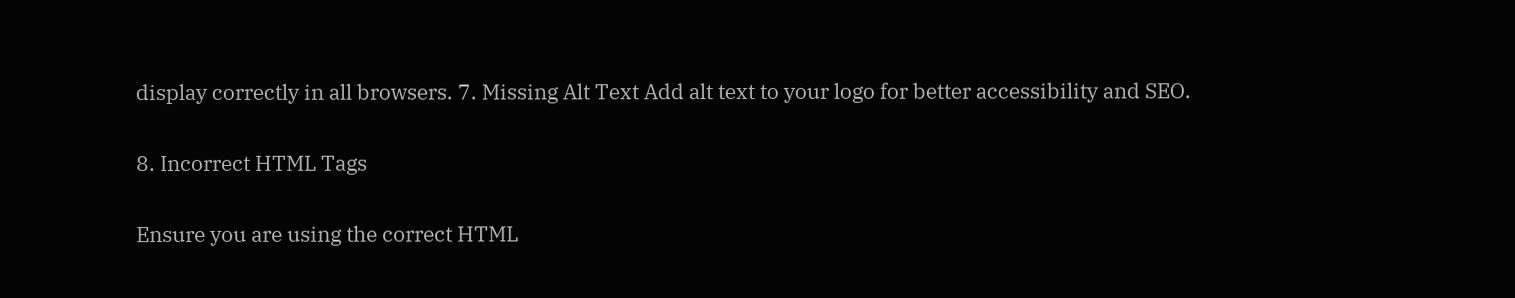display correctly in all browsers. 7. Missing Alt Text Add alt text to your logo for better accessibility and SEO.

8. Incorrect HTML Tags

Ensure you are using the correct HTML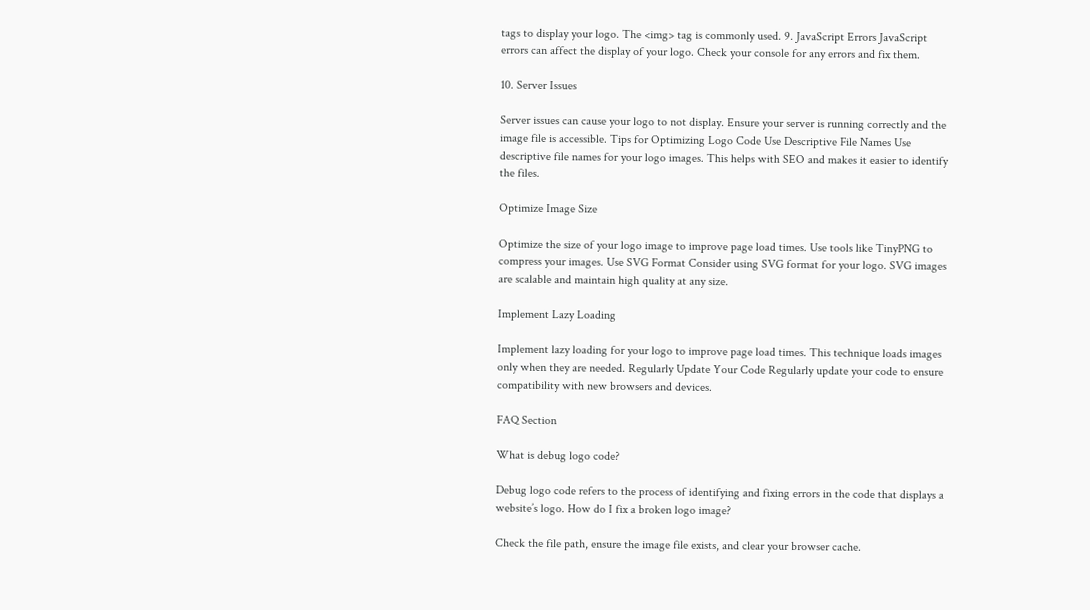tags to display your logo. The <img> tag is commonly used. 9. JavaScript Errors JavaScript errors can affect the display of your logo. Check your console for any errors and fix them.

10. Server Issues

Server issues can cause your logo to not display. Ensure your server is running correctly and the image file is accessible. Tips for Optimizing Logo Code Use Descriptive File Names Use descriptive file names for your logo images. This helps with SEO and makes it easier to identify the files.

Optimize Image Size

Optimize the size of your logo image to improve page load times. Use tools like TinyPNG to compress your images. Use SVG Format Consider using SVG format for your logo. SVG images are scalable and maintain high quality at any size.

Implement Lazy Loading

Implement lazy loading for your logo to improve page load times. This technique loads images only when they are needed. Regularly Update Your Code Regularly update your code to ensure compatibility with new browsers and devices.

FAQ Section

What is debug logo code?

Debug logo code refers to the process of identifying and fixing errors in the code that displays a website’s logo. How do I fix a broken logo image?

Check the file path, ensure the image file exists, and clear your browser cache.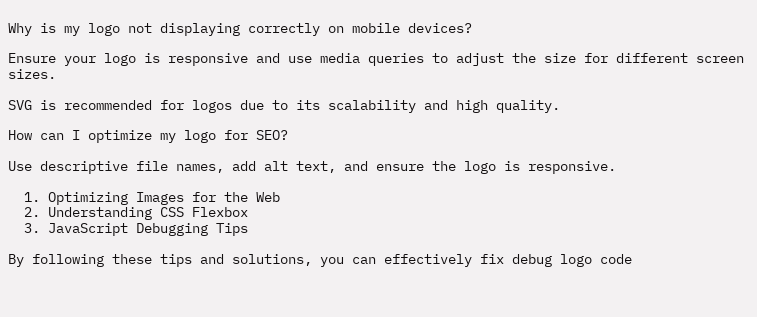Why is my logo not displaying correctly on mobile devices?

Ensure your logo is responsive and use media queries to adjust the size for different screen sizes.

SVG is recommended for logos due to its scalability and high quality.

How can I optimize my logo for SEO?

Use descriptive file names, add alt text, and ensure the logo is responsive.

  1. Optimizing Images for the Web
  2. Understanding CSS Flexbox
  3. JavaScript Debugging Tips

By following these tips and solutions, you can effectively fix debug logo code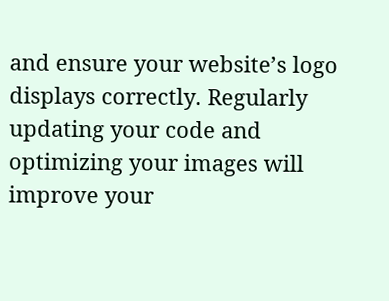and ensure your website’s logo displays correctly. Regularly updating your code and optimizing your images will improve your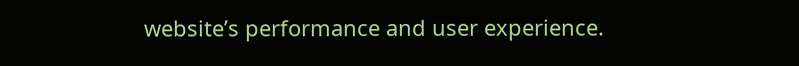website’s performance and user experience.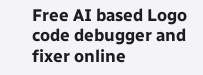Free AI based Logo code debugger and fixer online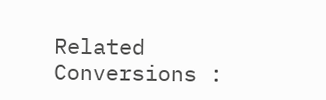Related Conversions :